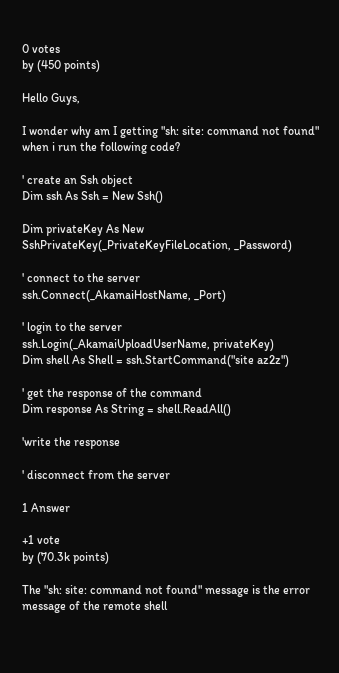0 votes
by (450 points)

Hello Guys,

I wonder why am I getting "sh: site: command not found" when i run the following code?

' create an Ssh object
Dim ssh As Ssh = New Ssh()

Dim privateKey As New SshPrivateKey(_PrivateKeyFileLocation, _Password)

' connect to the server
ssh.Connect(_AkamaiHostName, _Port)

' login to the server
ssh.Login(_AkamaiUploadUserName, privateKey)
Dim shell As Shell = ssh.StartCommand("site az2z")

' get the response of the command
Dim response As String = shell.ReadAll()

'write the response

' disconnect from the server

1 Answer

+1 vote
by (70.3k points)

The "sh: site: command not found" message is the error message of the remote shell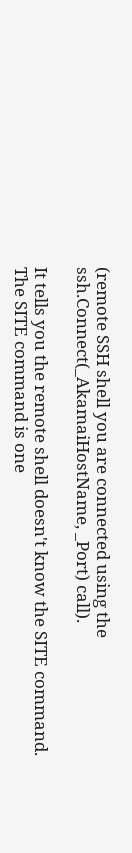(remote SSH shell you are connected using the ssh.Connect(_AkamaiHostName, _Port) call).

It tells you the remote shell doesn't know the SITE command. The SITE command is one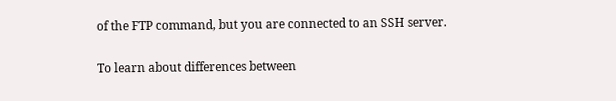of the FTP command, but you are connected to an SSH server.

To learn about differences between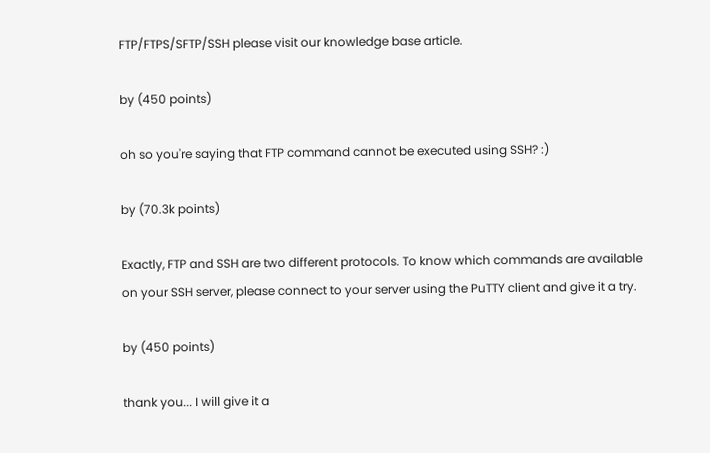FTP/FTPS/SFTP/SSH please visit our knowledge base article.

by (450 points)

oh so you're saying that FTP command cannot be executed using SSH? :)

by (70.3k points)

Exactly, FTP and SSH are two different protocols. To know which commands are available on your SSH server, please connect to your server using the PuTTY client and give it a try.

by (450 points)

thank you... I will give it a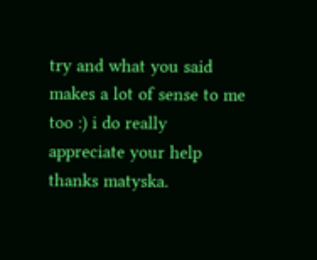try and what you said makes a lot of sense to me too :) i do really appreciate your help thanks matyska.